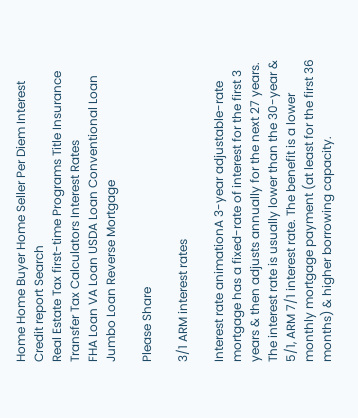Home Home Buyer Home Seller Per Diem Interest Credit report Search
Real Estate Tax first-time Programs Title Insurance Transfer Tax Calculators Interest Rates
FHA Loan VA Loan USDA Loan Conventional Loan Jumbo Loan Reverse Mortgage

Please Share

3/1 ARM interest rates

Interest rate animationA 3-year adjustable-rate mortgage has a fixed-rate of interest for the first 3 years & then adjusts annually for the next 27 years. The interest rate is usually lower than the 30-year & 5/1, ARM 7/1 interest rate. The benefit is a lower monthly mortgage payment (at least for the first 36 months) & higher borrowing capacity.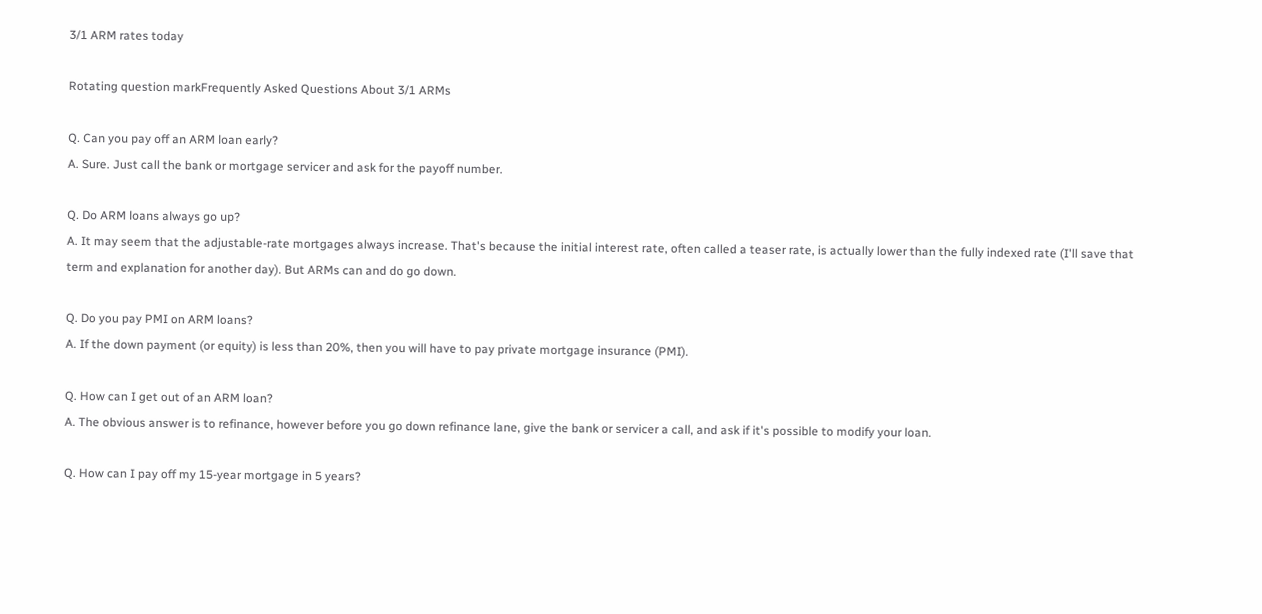3/1 ARM rates today

Rotating question markFrequently Asked Questions About 3/1 ARMs

Q. Can you pay off an ARM loan early?
A. Sure. Just call the bank or mortgage servicer and ask for the payoff number.

Q. Do ARM loans always go up?
A. It may seem that the adjustable-rate mortgages always increase. That's because the initial interest rate, often called a teaser rate, is actually lower than the fully indexed rate (I'll save that term and explanation for another day). But ARMs can and do go down.

Q. Do you pay PMI on ARM loans?
A. If the down payment (or equity) is less than 20%, then you will have to pay private mortgage insurance (PMI).

Q. How can I get out of an ARM loan?
A. The obvious answer is to refinance, however before you go down refinance lane, give the bank or servicer a call, and ask if it's possible to modify your loan.

Q. How can I pay off my 15-year mortgage in 5 years?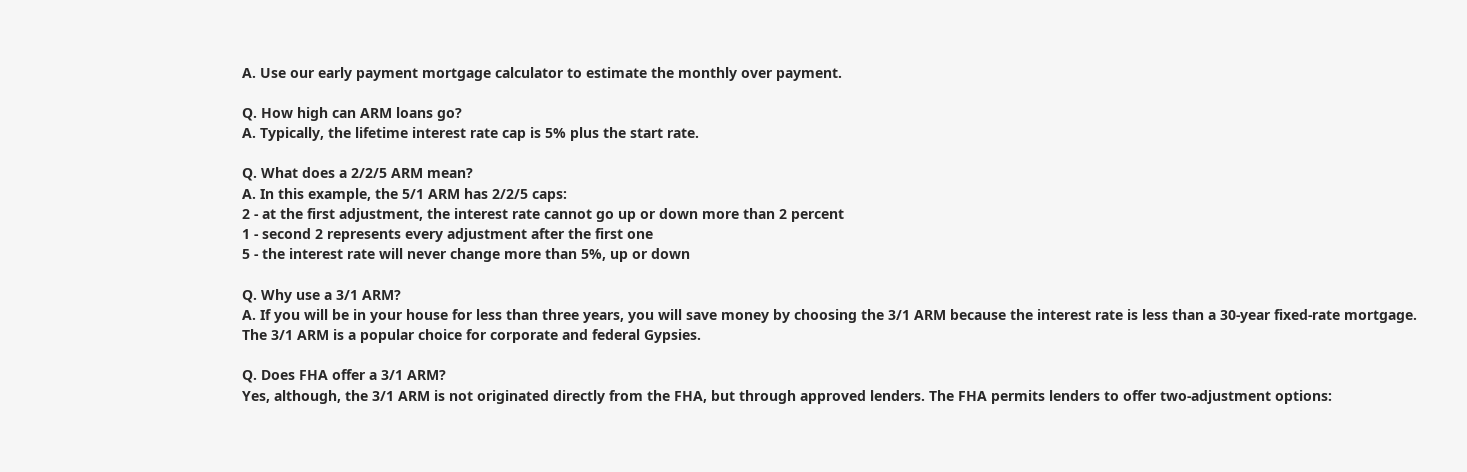A. Use our early payment mortgage calculator to estimate the monthly over payment.

Q. How high can ARM loans go?
A. Typically, the lifetime interest rate cap is 5% plus the start rate.

Q. What does a 2/2/5 ARM mean?
A. In this example, the 5/1 ARM has 2/2/5 caps:
2 - at the first adjustment, the interest rate cannot go up or down more than 2 percent
1 - second 2 represents every adjustment after the first one
5 - the interest rate will never change more than 5%, up or down

Q. Why use a 3/1 ARM?
A. If you will be in your house for less than three years, you will save money by choosing the 3/1 ARM because the interest rate is less than a 30-year fixed-rate mortgage. The 3/1 ARM is a popular choice for corporate and federal Gypsies.

Q. Does FHA offer a 3/1 ARM?
Yes, although, the 3/1 ARM is not originated directly from the FHA, but through approved lenders. The FHA permits lenders to offer two-adjustment options: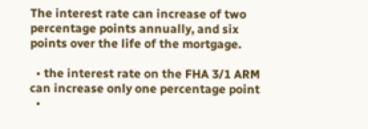The interest rate can increase of two percentage points annually, and six points over the life of the mortgage.

  • the interest rate on the FHA 3/1 ARM can increase only one percentage point
  •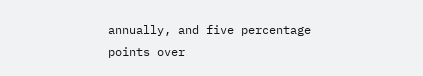annually, and five percentage points over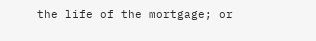the life of the mortgage; or